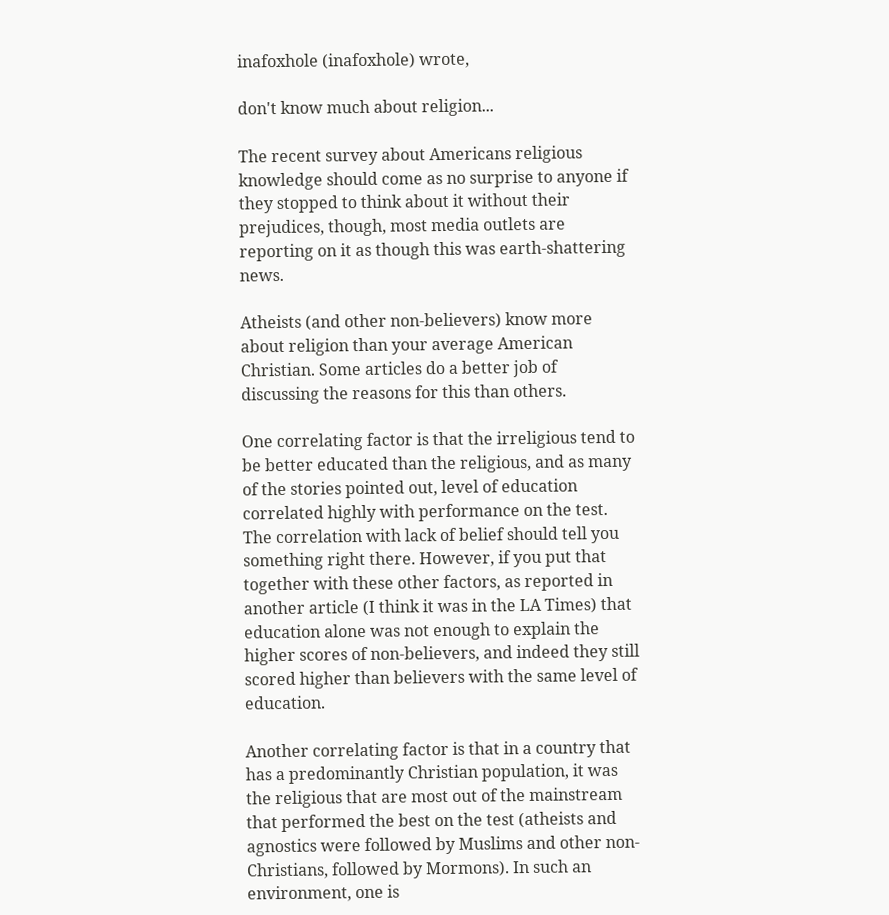inafoxhole (inafoxhole) wrote,

don't know much about religion...

The recent survey about Americans religious knowledge should come as no surprise to anyone if they stopped to think about it without their prejudices, though, most media outlets are reporting on it as though this was earth-shattering news.

Atheists (and other non-believers) know more about religion than your average American Christian. Some articles do a better job of discussing the reasons for this than others.

One correlating factor is that the irreligious tend to be better educated than the religious, and as many of the stories pointed out, level of education correlated highly with performance on the test. The correlation with lack of belief should tell you something right there. However, if you put that together with these other factors, as reported in another article (I think it was in the LA Times) that education alone was not enough to explain the higher scores of non-believers, and indeed they still scored higher than believers with the same level of education.

Another correlating factor is that in a country that has a predominantly Christian population, it was the religious that are most out of the mainstream that performed the best on the test (atheists and agnostics were followed by Muslims and other non-Christians, followed by Mormons). In such an environment, one is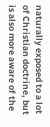naturally exposed to a lot of Christian doctrine, but is also more aware of the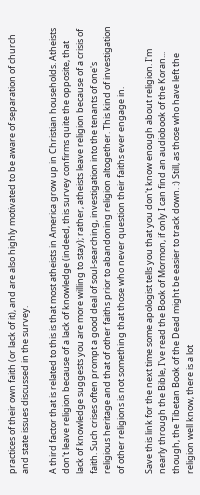practices of their own faith (or lack of it), and are also highly motivated to be aware of separation of church and state issues discussed in the survey.

A third factor that is related to this is that most atheists in America grow up in Christian households. Atheists don't leave religion because of a lack of knowledge (indeed, this survey confirms quite the opposite, that lack of knowledge suggests you are more willing to stay); rather, atheists leave religion because of a crisis of faith. Such crises often prompt a good deal of soul-searching, investigation into the tenants of one's religious heritage and that of other faiths prior to abandoning religion altogether. This kind of investigation of other religions is not something that those who never question their faiths ever engage in.

Save this link for the next time some apologist tells you that you don't know enough about religion. I'm nearly through the Bible, I've read the Book of Mormon, if only I can find an audiobook of the Koran... though, the Tibetan Book of the Dead might be easier to track down. :) Still, as those who have left the religion well know, there is a lot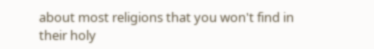about most religions that you won't find in their holy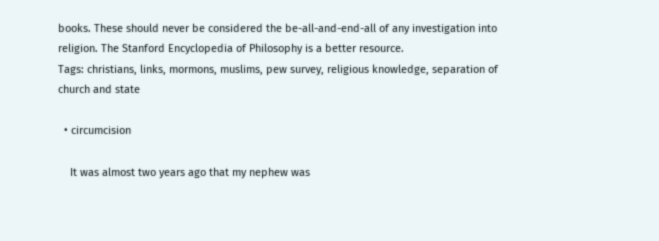books. These should never be considered the be-all-and-end-all of any investigation into religion. The Stanford Encyclopedia of Philosophy is a better resource.
Tags: christians, links, mormons, muslims, pew survey, religious knowledge, separation of church and state

  • circumcision

    It was almost two years ago that my nephew was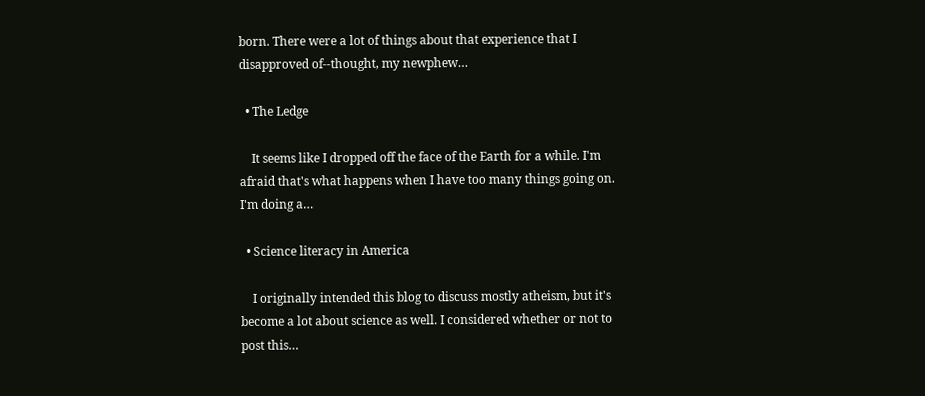born. There were a lot of things about that experience that I disapproved of--thought, my newphew…

  • The Ledge

    It seems like I dropped off the face of the Earth for a while. I'm afraid that's what happens when I have too many things going on. I'm doing a…

  • Science literacy in America

    I originally intended this blog to discuss mostly atheism, but it's become a lot about science as well. I considered whether or not to post this…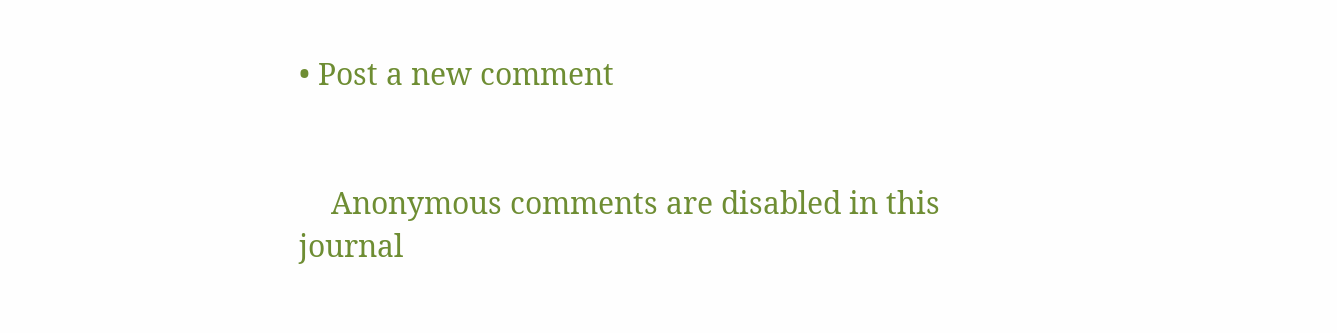• Post a new comment


    Anonymous comments are disabled in this journal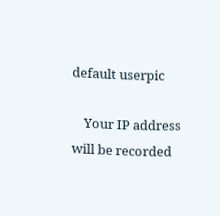default userpic

    Your IP address will be recorded